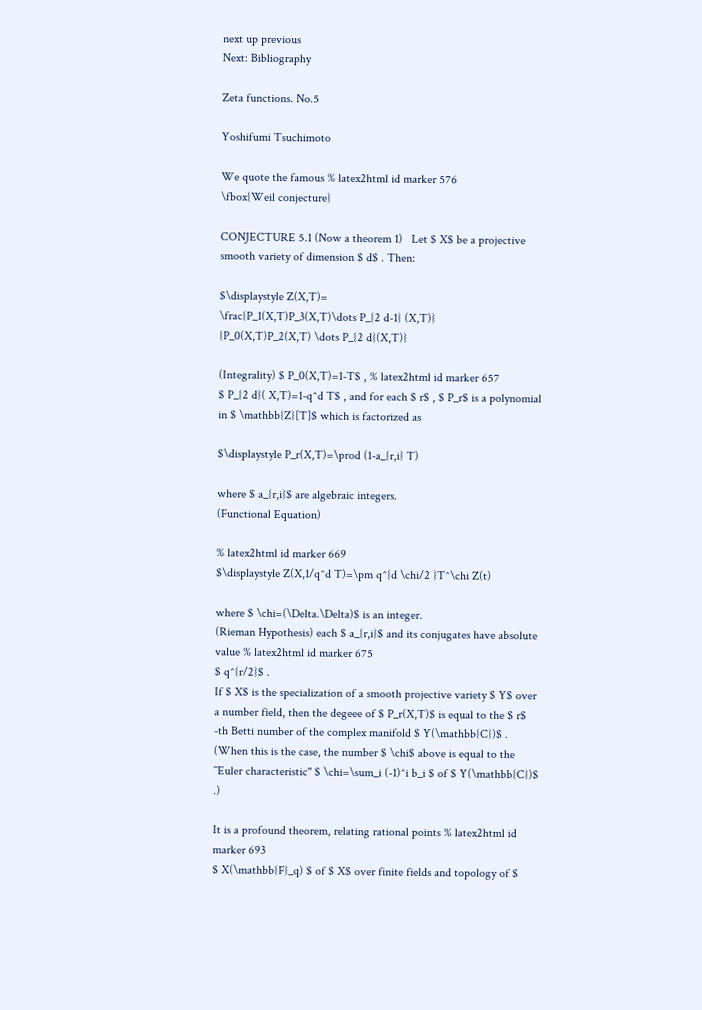next up previous
Next: Bibliography

Zeta functions. No.5

Yoshifumi Tsuchimoto

We quote the famous % latex2html id marker 576
\fbox{Weil conjecture}

CONJECTURE 5.1 (Now a theorem 1)   Let $ X$ be a projective smooth variety of dimension $ d$ . Then:

$\displaystyle Z(X,T)=
\frac{P_1(X,T)P_3(X,T)\dots P_{2 d-1} (X,T)}
{P_0(X,T)P_2(X,T) \dots P_{2 d}(X,T)}

(Integrality) $ P_0(X,T)=1-T$ , % latex2html id marker 657
$ P_{2 d}( X,T)=1-q^d T$ , and for each $ r$ , $ P_r$ is a polynomial in $ \mathbb{Z}[T]$ which is factorized as

$\displaystyle P_r(X,T)=\prod (1-a_{r,i} T)

where $ a_{r,i}$ are algebraic integers.
(Functional Equation)

% latex2html id marker 669
$\displaystyle Z(X,1/q^d T)=\pm q^{d \chi/2 }T^\chi Z(t)

where $ \chi=(\Delta.\Delta)$ is an integer.
(Rieman Hypothesis) each $ a_{r,i}$ and its conjugates have absolute value % latex2html id marker 675
$ q^{r/2}$ .
If $ X$ is the specialization of a smooth projective variety $ Y$ over a number field, then the degeee of $ P_r(X,T)$ is equal to the $ r$ -th Betti number of the complex manifold $ Y(\mathbb{C})$ . (When this is the case, the number $ \chi$ above is equal to the ``Euler characteristic'' $ \chi=\sum_i (-1)^i b_i $ of $ Y(\mathbb{C})$ .)

It is a profound theorem, relating rational points % latex2html id marker 693
$ X(\mathbb{F}_q) $ of $ X$ over finite fields and topology of $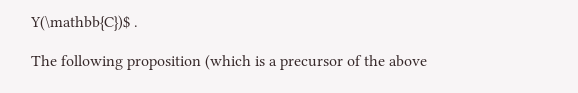Y(\mathbb{C})$ .

The following proposition (which is a precursor of the above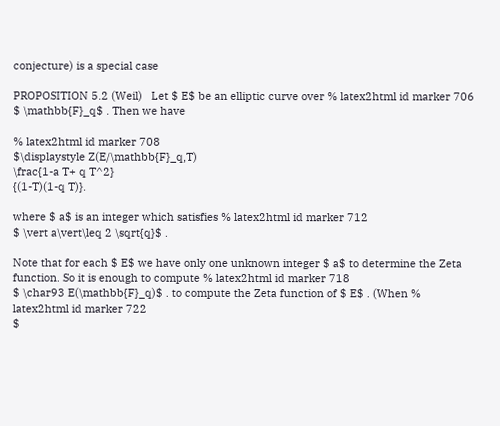conjecture) is a special case

PROPOSITION 5.2 (Weil)   Let $ E$ be an elliptic curve over % latex2html id marker 706
$ \mathbb{F}_q$ . Then we have

% latex2html id marker 708
$\displaystyle Z(E/\mathbb{F}_q,T)
\frac{1-a T+ q T^2}
{(1-T)(1-q T)}.

where $ a$ is an integer which satisfies % latex2html id marker 712
$ \vert a\vert\leq 2 \sqrt{q}$ .

Note that for each $ E$ we have only one unknown integer $ a$ to determine the Zeta function. So it is enough to compute % latex2html id marker 718
$ \char93 E(\mathbb{F}_q)$ . to compute the Zeta function of $ E$ . (When % latex2html id marker 722
$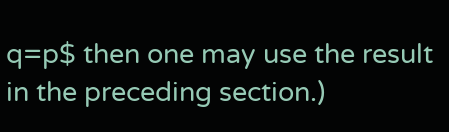q=p$ then one may use the result in the preceding section.)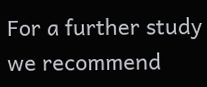For a further study we recommend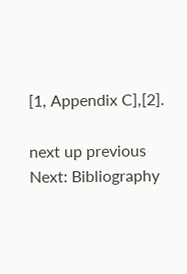[1, Appendix C],[2].

next up previous
Next: Bibliography